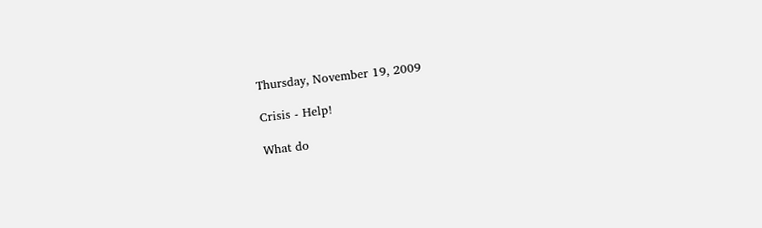Thursday, November 19, 2009

Crisis - Help!

What do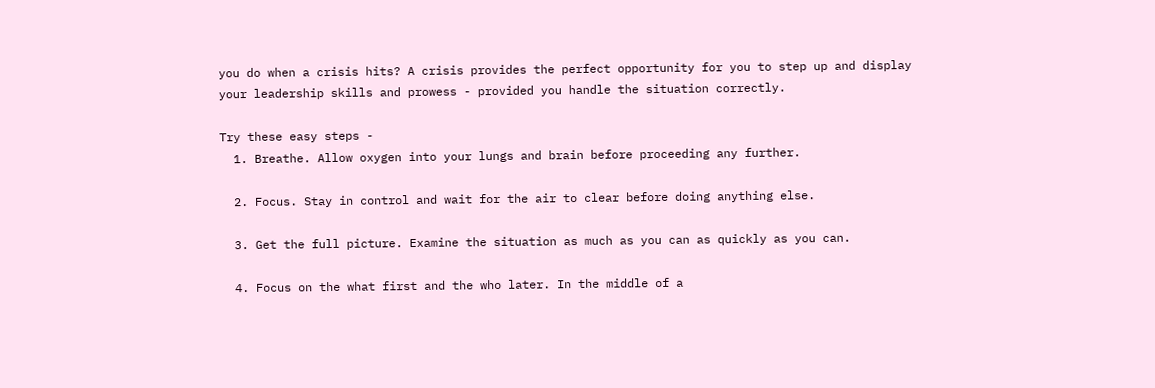you do when a crisis hits? A crisis provides the perfect opportunity for you to step up and display your leadership skills and prowess - provided you handle the situation correctly.

Try these easy steps -
  1. Breathe. Allow oxygen into your lungs and brain before proceeding any further.

  2. Focus. Stay in control and wait for the air to clear before doing anything else.

  3. Get the full picture. Examine the situation as much as you can as quickly as you can.

  4. Focus on the what first and the who later. In the middle of a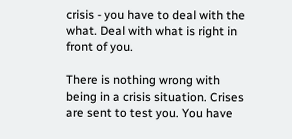crisis - you have to deal with the what. Deal with what is right in front of you.

There is nothing wrong with being in a crisis situation. Crises are sent to test you. You have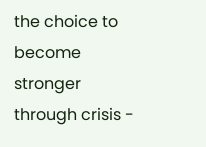the choice to become stronger through crisis -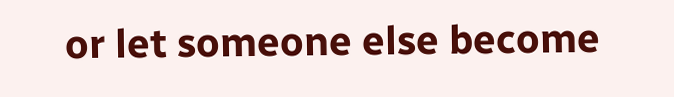or let someone else become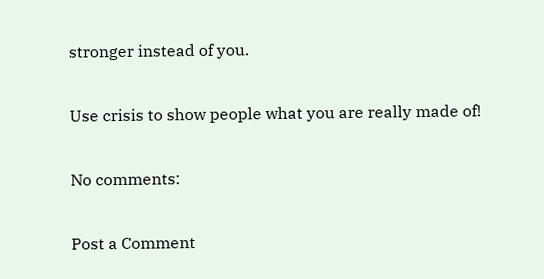stronger instead of you.

Use crisis to show people what you are really made of!

No comments:

Post a Comment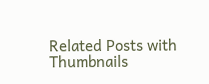Related Posts with Thumbnails